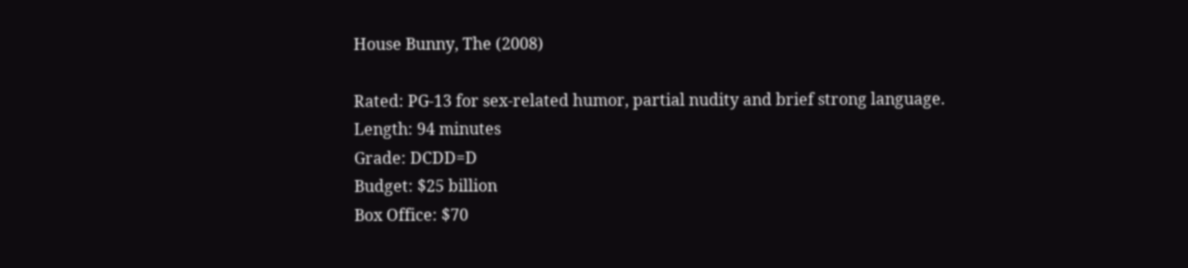House Bunny, The (2008)

Rated: PG-13 for sex-related humor, partial nudity and brief strong language.
Length: 94 minutes
Grade: DCDD=D
Budget: $25 billion
Box Office: $70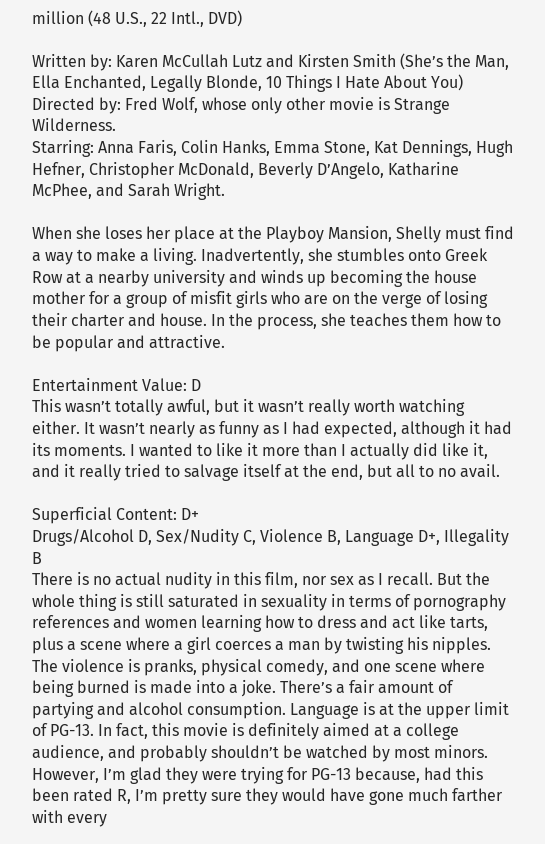million (48 U.S., 22 Intl., DVD)

Written by: Karen McCullah Lutz and Kirsten Smith (She’s the Man, Ella Enchanted, Legally Blonde, 10 Things I Hate About You)
Directed by: Fred Wolf, whose only other movie is Strange Wilderness.
Starring: Anna Faris, Colin Hanks, Emma Stone, Kat Dennings, Hugh Hefner, Christopher McDonald, Beverly D’Angelo, Katharine McPhee, and Sarah Wright.

When she loses her place at the Playboy Mansion, Shelly must find a way to make a living. Inadvertently, she stumbles onto Greek Row at a nearby university and winds up becoming the house mother for a group of misfit girls who are on the verge of losing their charter and house. In the process, she teaches them how to be popular and attractive.

Entertainment Value: D
This wasn’t totally awful, but it wasn’t really worth watching either. It wasn’t nearly as funny as I had expected, although it had its moments. I wanted to like it more than I actually did like it, and it really tried to salvage itself at the end, but all to no avail.

Superficial Content: D+
Drugs/Alcohol D, Sex/Nudity C, Violence B, Language D+, Illegality B
There is no actual nudity in this film, nor sex as I recall. But the whole thing is still saturated in sexuality in terms of pornography references and women learning how to dress and act like tarts, plus a scene where a girl coerces a man by twisting his nipples. The violence is pranks, physical comedy, and one scene where being burned is made into a joke. There’s a fair amount of partying and alcohol consumption. Language is at the upper limit of PG-13. In fact, this movie is definitely aimed at a college audience, and probably shouldn’t be watched by most minors. However, I’m glad they were trying for PG-13 because, had this been rated R, I’m pretty sure they would have gone much farther with every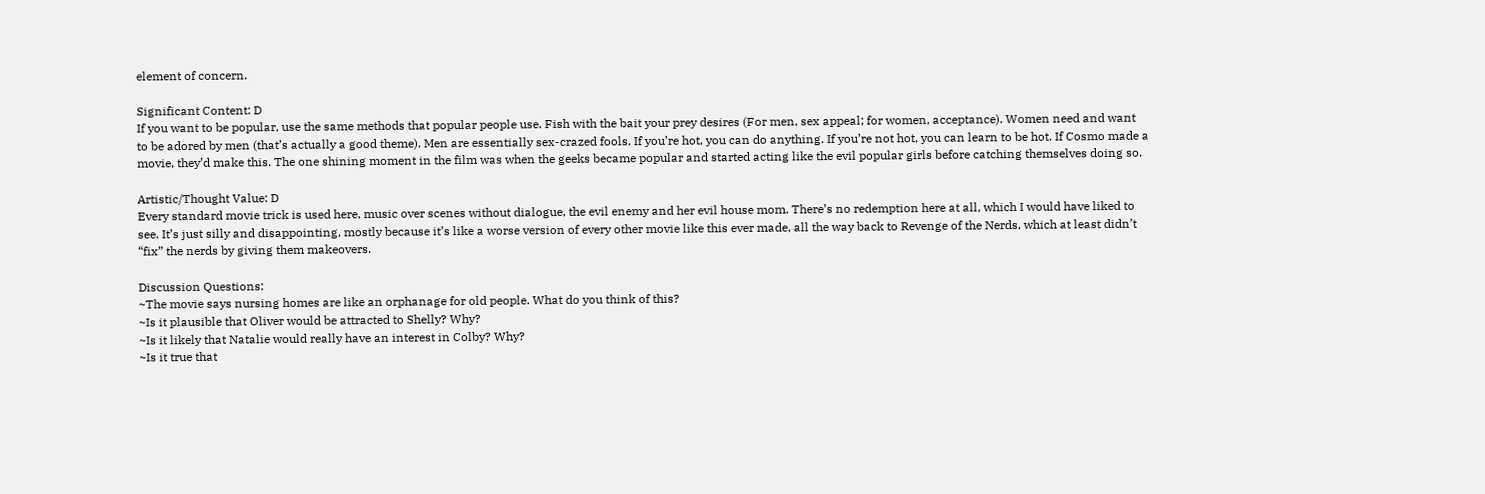element of concern.

Significant Content: D
If you want to be popular, use the same methods that popular people use. Fish with the bait your prey desires (For men, sex appeal; for women, acceptance). Women need and want to be adored by men (that’s actually a good theme). Men are essentially sex-crazed fools. If you’re hot, you can do anything. If you’re not hot, you can learn to be hot. If Cosmo made a movie, they’d make this. The one shining moment in the film was when the geeks became popular and started acting like the evil popular girls before catching themselves doing so.

Artistic/Thought Value: D
Every standard movie trick is used here, music over scenes without dialogue, the evil enemy and her evil house mom. There’s no redemption here at all, which I would have liked to see. It’s just silly and disappointing, mostly because it’s like a worse version of every other movie like this ever made, all the way back to Revenge of the Nerds, which at least didn’t “fix” the nerds by giving them makeovers.

Discussion Questions:
~The movie says nursing homes are like an orphanage for old people. What do you think of this?
~Is it plausible that Oliver would be attracted to Shelly? Why?
~Is it likely that Natalie would really have an interest in Colby? Why?
~Is it true that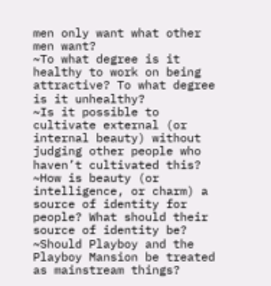men only want what other men want?
~To what degree is it healthy to work on being attractive? To what degree is it unhealthy?
~Is it possible to cultivate external (or internal beauty) without judging other people who haven’t cultivated this?
~How is beauty (or intelligence, or charm) a source of identity for people? What should their source of identity be?
~Should Playboy and the Playboy Mansion be treated as mainstream things?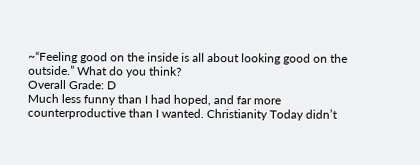~“Feeling good on the inside is all about looking good on the outside.” What do you think?
Overall Grade: D
Much less funny than I had hoped, and far more counterproductive than I wanted. Christianity Today didn’t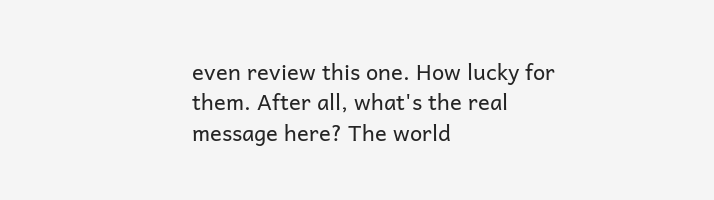even review this one. How lucky for them. After all, what's the real message here? The world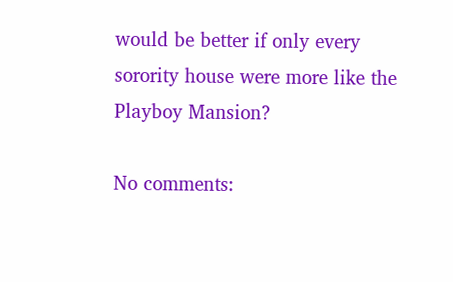would be better if only every sorority house were more like the Playboy Mansion?

No comments: